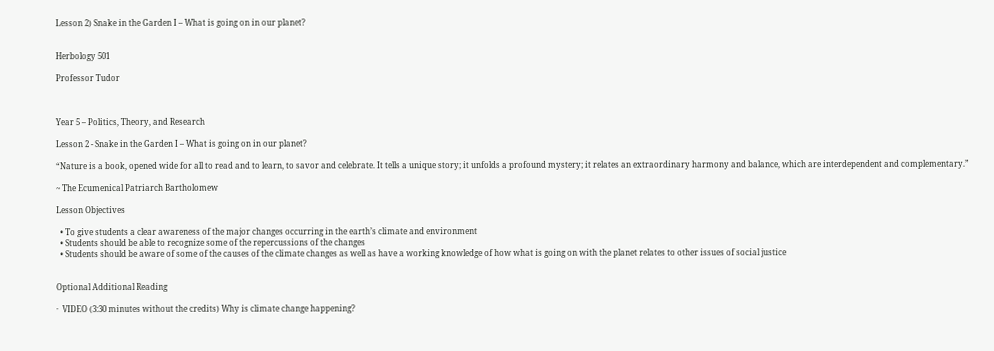Lesson 2) Snake in the Garden I – What is going on in our planet?


Herbology 501

Professor Tudor



Year 5 – Politics, Theory, and Research

Lesson 2 - Snake in the Garden I – What is going on in our planet?

“Nature is a book, opened wide for all to read and to learn, to savor and celebrate. It tells a unique story; it unfolds a profound mystery; it relates an extraordinary harmony and balance, which are interdependent and complementary.”

~ The Ecumenical Patriarch Bartholomew

Lesson Objectives

  • To give students a clear awareness of the major changes occurring in the earth’s climate and environment
  • Students should be able to recognize some of the repercussions of the changes
  • Students should be aware of some of the causes of the climate changes as well as have a working knowledge of how what is going on with the planet relates to other issues of social justice


Optional Additional Reading

·  VIDEO (3:30 minutes without the credits) Why is climate change happening?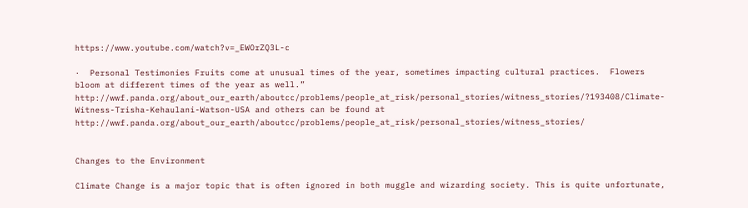https://www.youtube.com/watch?v=_EWOrZQ3L-c

·  Personal Testimonies Fruits come at unusual times of the year, sometimes impacting cultural practices.  Flowers bloom at different times of the year as well.” http://wwf.panda.org/about_our_earth/aboutcc/problems/people_at_risk/personal_stories/witness_stories/?193408/Climate-Witness-Trisha-Kehaulani-Watson-USA and others can be found at http://wwf.panda.org/about_our_earth/aboutcc/problems/people_at_risk/personal_stories/witness_stories/


Changes to the Environment

Climate Change is a major topic that is often ignored in both muggle and wizarding society. This is quite unfortunate,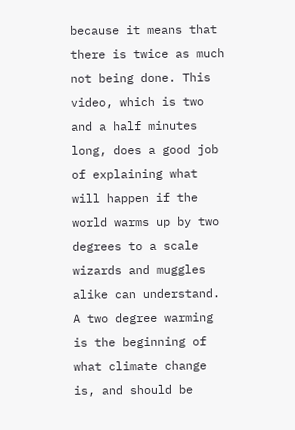because it means that there is twice as much not being done. This video, which is two and a half minutes long, does a good job of explaining what will happen if the world warms up by two degrees to a scale wizards and muggles alike can understand. A two degree warming is the beginning of what climate change is, and should be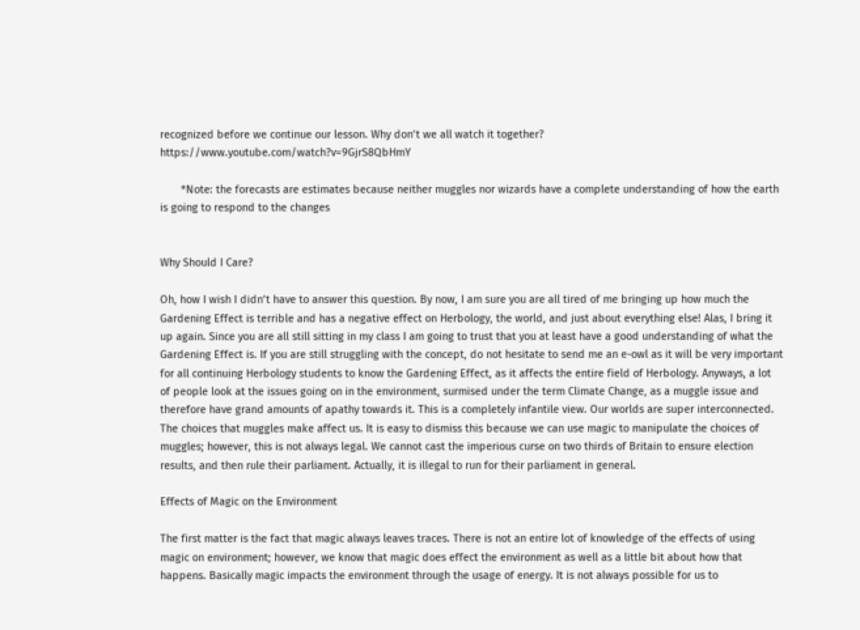recognized before we continue our lesson. Why don’t we all watch it together? https://www.youtube.com/watch?v=9GjrS8QbHmY

       *Note: the forecasts are estimates because neither muggles nor wizards have a complete understanding of how the earth is going to respond to the changes


Why Should I Care?

Oh, how I wish I didn’t have to answer this question. By now, I am sure you are all tired of me bringing up how much the Gardening Effect is terrible and has a negative effect on Herbology, the world, and just about everything else! Alas, I bring it up again. Since you are all still sitting in my class I am going to trust that you at least have a good understanding of what the Gardening Effect is. If you are still struggling with the concept, do not hesitate to send me an e-owl as it will be very important for all continuing Herbology students to know the Gardening Effect, as it affects the entire field of Herbology. Anyways, a lot of people look at the issues going on in the environment, surmised under the term Climate Change, as a muggle issue and therefore have grand amounts of apathy towards it. This is a completely infantile view. Our worlds are super interconnected. The choices that muggles make affect us. It is easy to dismiss this because we can use magic to manipulate the choices of muggles; however, this is not always legal. We cannot cast the imperious curse on two thirds of Britain to ensure election results, and then rule their parliament. Actually, it is illegal to run for their parliament in general.

Effects of Magic on the Environment

The first matter is the fact that magic always leaves traces. There is not an entire lot of knowledge of the effects of using magic on environment; however, we know that magic does effect the environment as well as a little bit about how that happens. Basically magic impacts the environment through the usage of energy. It is not always possible for us to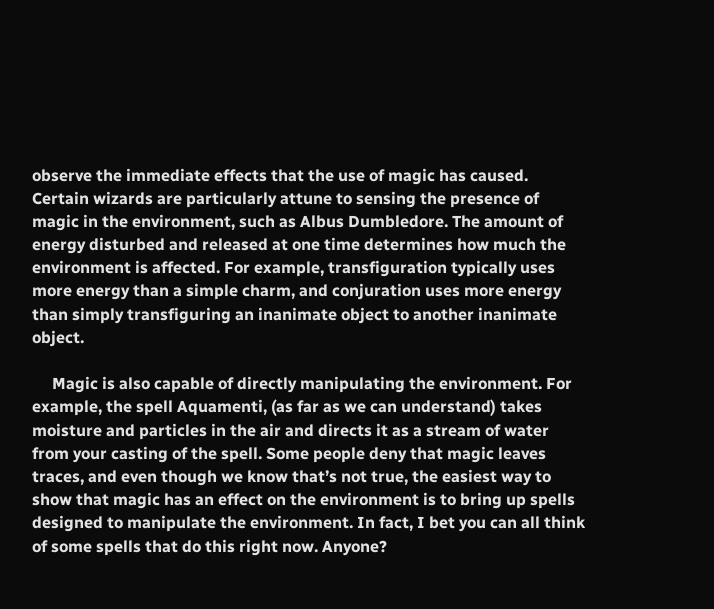observe the immediate effects that the use of magic has caused. Certain wizards are particularly attune to sensing the presence of magic in the environment, such as Albus Dumbledore. The amount of energy disturbed and released at one time determines how much the environment is affected. For example, transfiguration typically uses more energy than a simple charm, and conjuration uses more energy than simply transfiguring an inanimate object to another inanimate object.

     Magic is also capable of directly manipulating the environment. For example, the spell Aquamenti, (as far as we can understand) takes moisture and particles in the air and directs it as a stream of water from your casting of the spell. Some people deny that magic leaves traces, and even though we know that’s not true, the easiest way to show that magic has an effect on the environment is to bring up spells designed to manipulate the environment. In fact, I bet you can all think of some spells that do this right now. Anyone?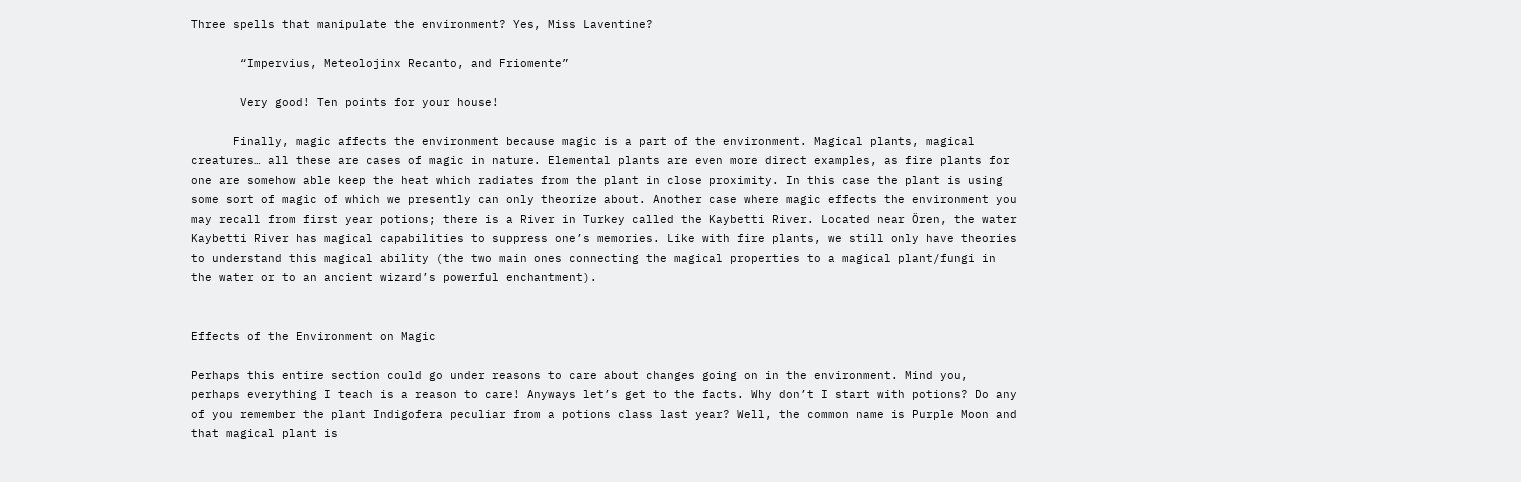Three spells that manipulate the environment? Yes, Miss Laventine?

       “Impervius, Meteolojinx Recanto, and Friomente”

       Very good! Ten points for your house!

      Finally, magic affects the environment because magic is a part of the environment. Magical plants, magical creatures… all these are cases of magic in nature. Elemental plants are even more direct examples, as fire plants for one are somehow able keep the heat which radiates from the plant in close proximity. In this case the plant is using some sort of magic of which we presently can only theorize about. Another case where magic effects the environment you may recall from first year potions; there is a River in Turkey called the Kaybetti River. Located near Ören, the water Kaybetti River has magical capabilities to suppress one’s memories. Like with fire plants, we still only have theories to understand this magical ability (the two main ones connecting the magical properties to a magical plant/fungi in the water or to an ancient wizard’s powerful enchantment).


Effects of the Environment on Magic

Perhaps this entire section could go under reasons to care about changes going on in the environment. Mind you, perhaps everything I teach is a reason to care! Anyways let’s get to the facts. Why don’t I start with potions? Do any of you remember the plant Indigofera peculiar from a potions class last year? Well, the common name is Purple Moon and that magical plant is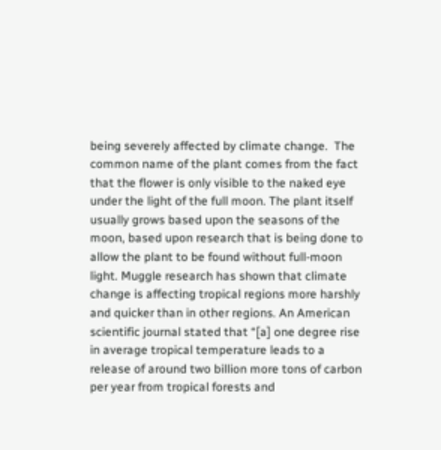being severely affected by climate change.  The common name of the plant comes from the fact that the flower is only visible to the naked eye under the light of the full moon. The plant itself usually grows based upon the seasons of the moon, based upon research that is being done to allow the plant to be found without full-moon light. Muggle research has shown that climate change is affecting tropical regions more harshly and quicker than in other regions. An American scientific journal stated that “[a] one degree rise in average tropical temperature leads to a release of around two billion more tons of carbon per year from tropical forests and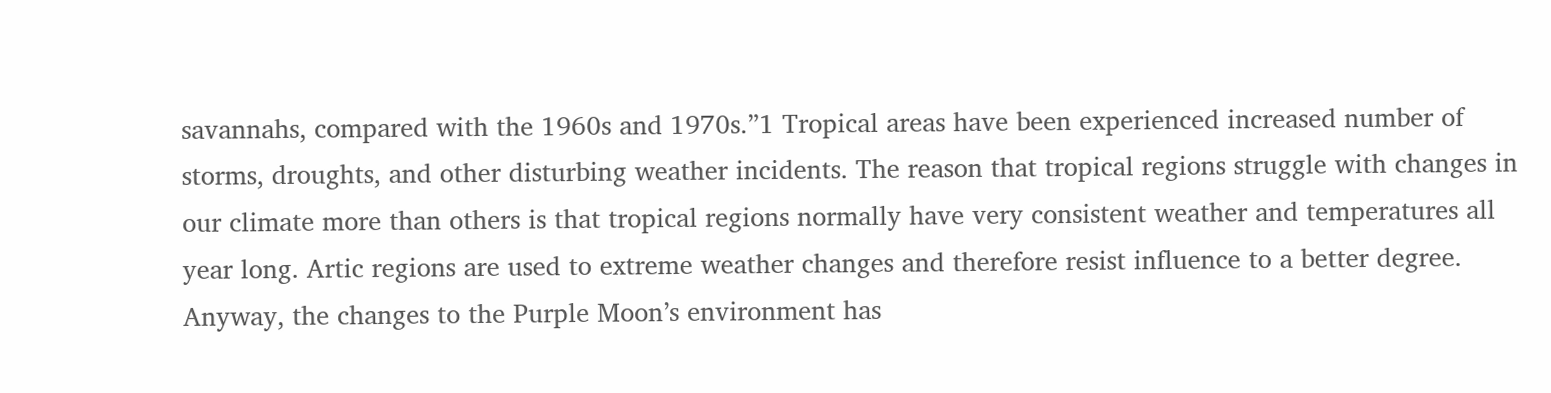savannahs, compared with the 1960s and 1970s.”1 Tropical areas have been experienced increased number of storms, droughts, and other disturbing weather incidents. The reason that tropical regions struggle with changes in our climate more than others is that tropical regions normally have very consistent weather and temperatures all year long. Artic regions are used to extreme weather changes and therefore resist influence to a better degree. Anyway, the changes to the Purple Moon’s environment has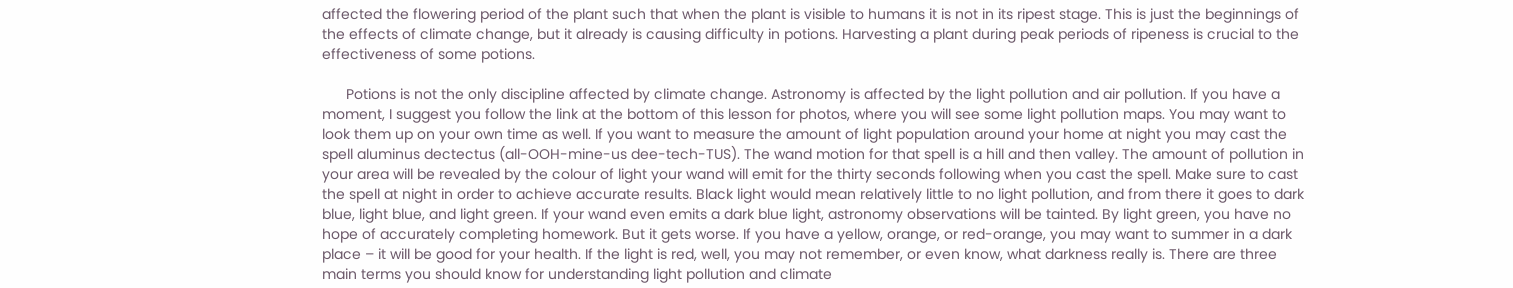affected the flowering period of the plant such that when the plant is visible to humans it is not in its ripest stage. This is just the beginnings of the effects of climate change, but it already is causing difficulty in potions. Harvesting a plant during peak periods of ripeness is crucial to the effectiveness of some potions.

      Potions is not the only discipline affected by climate change. Astronomy is affected by the light pollution and air pollution. If you have a moment, I suggest you follow the link at the bottom of this lesson for photos, where you will see some light pollution maps. You may want to look them up on your own time as well. If you want to measure the amount of light population around your home at night you may cast the spell aluminus dectectus (all-OOH-mine-us dee-tech-TUS). The wand motion for that spell is a hill and then valley. The amount of pollution in your area will be revealed by the colour of light your wand will emit for the thirty seconds following when you cast the spell. Make sure to cast the spell at night in order to achieve accurate results. Black light would mean relatively little to no light pollution, and from there it goes to dark blue, light blue, and light green. If your wand even emits a dark blue light, astronomy observations will be tainted. By light green, you have no hope of accurately completing homework. But it gets worse. If you have a yellow, orange, or red-orange, you may want to summer in a dark place – it will be good for your health. If the light is red, well, you may not remember, or even know, what darkness really is. There are three main terms you should know for understanding light pollution and climate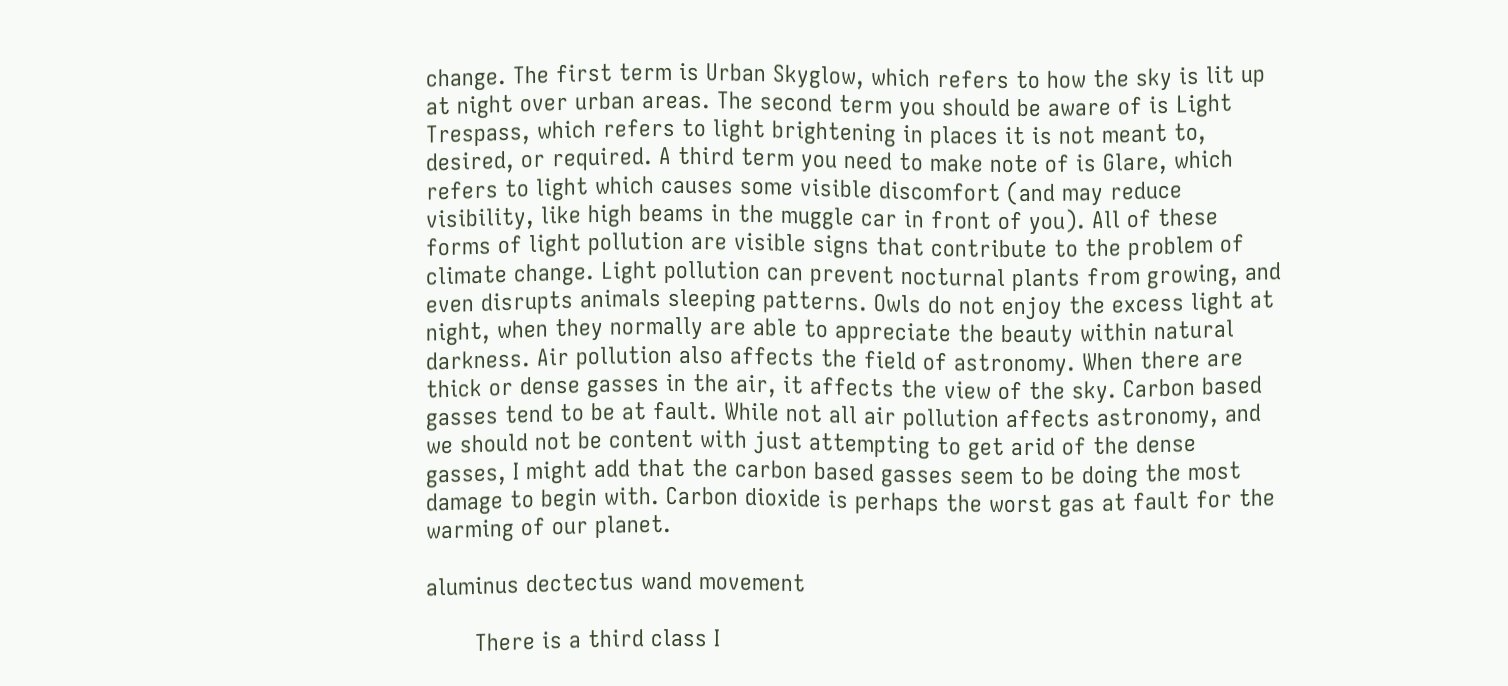change. The first term is Urban Skyglow, which refers to how the sky is lit up at night over urban areas. The second term you should be aware of is Light Trespass, which refers to light brightening in places it is not meant to, desired, or required. A third term you need to make note of is Glare, which refers to light which causes some visible discomfort (and may reduce visibility, like high beams in the muggle car in front of you). All of these forms of light pollution are visible signs that contribute to the problem of climate change. Light pollution can prevent nocturnal plants from growing, and even disrupts animals sleeping patterns. Owls do not enjoy the excess light at night, when they normally are able to appreciate the beauty within natural darkness. Air pollution also affects the field of astronomy. When there are thick or dense gasses in the air, it affects the view of the sky. Carbon based gasses tend to be at fault. While not all air pollution affects astronomy, and we should not be content with just attempting to get arid of the dense gasses, I might add that the carbon based gasses seem to be doing the most damage to begin with. Carbon dioxide is perhaps the worst gas at fault for the warming of our planet.

aluminus dectectus wand movement

       There is a third class I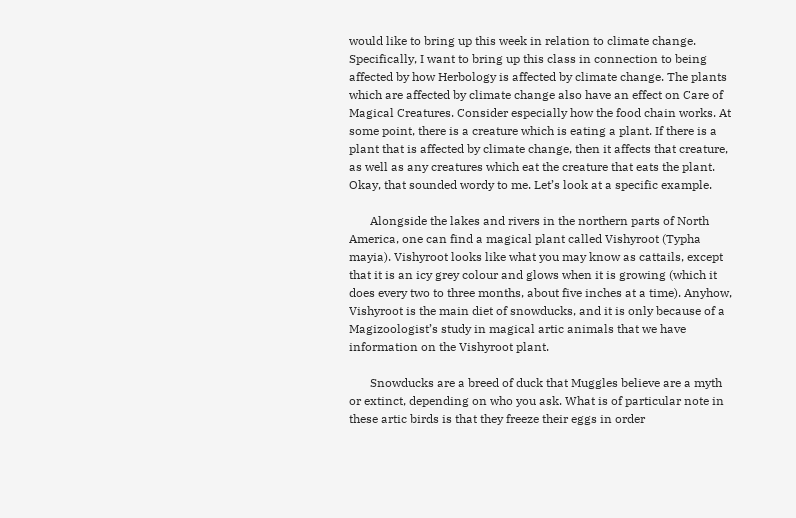would like to bring up this week in relation to climate change. Specifically, I want to bring up this class in connection to being affected by how Herbology is affected by climate change. The plants which are affected by climate change also have an effect on Care of Magical Creatures. Consider especially how the food chain works. At some point, there is a creature which is eating a plant. If there is a plant that is affected by climate change, then it affects that creature, as well as any creatures which eat the creature that eats the plant. Okay, that sounded wordy to me. Let’s look at a specific example.

       Alongside the lakes and rivers in the northern parts of North America, one can find a magical plant called Vishyroot (Typha mayia). Vishyroot looks like what you may know as cattails, except that it is an icy grey colour and glows when it is growing (which it does every two to three months, about five inches at a time). Anyhow, Vishyroot is the main diet of snowducks, and it is only because of a Magizoologist’s study in magical artic animals that we have information on the Vishyroot plant.

       Snowducks are a breed of duck that Muggles believe are a myth or extinct, depending on who you ask. What is of particular note in these artic birds is that they freeze their eggs in order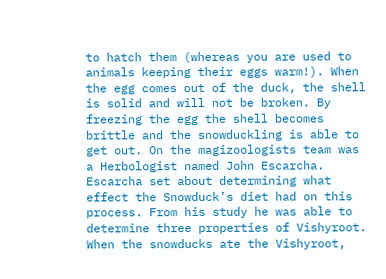to hatch them (whereas you are used to animals keeping their eggs warm!). When the egg comes out of the duck, the shell is solid and will not be broken. By freezing the egg the shell becomes brittle and the snowduckling is able to get out. On the magizoologists team was a Herbologist named John Escarcha. Escarcha set about determining what effect the Snowduck’s diet had on this process. From his study he was able to determine three properties of Vishyroot. When the snowducks ate the Vishyroot,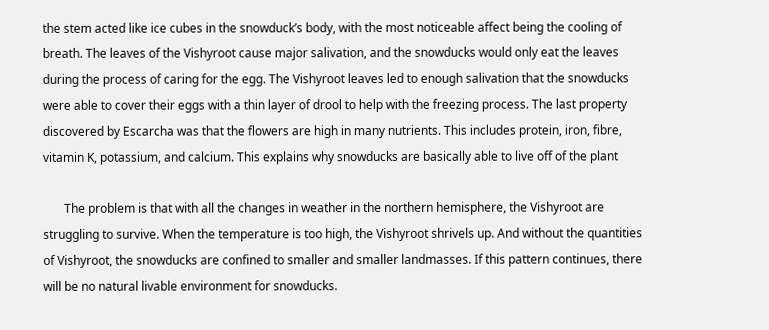the stem acted like ice cubes in the snowduck’s body, with the most noticeable affect being the cooling of breath. The leaves of the Vishyroot cause major salivation, and the snowducks would only eat the leaves during the process of caring for the egg. The Vishyroot leaves led to enough salivation that the snowducks were able to cover their eggs with a thin layer of drool to help with the freezing process. The last property discovered by Escarcha was that the flowers are high in many nutrients. This includes protein, iron, fibre, vitamin K, potassium, and calcium. This explains why snowducks are basically able to live off of the plant

       The problem is that with all the changes in weather in the northern hemisphere, the Vishyroot are struggling to survive. When the temperature is too high, the Vishyroot shrivels up. And without the quantities of Vishyroot, the snowducks are confined to smaller and smaller landmasses. If this pattern continues, there will be no natural livable environment for snowducks.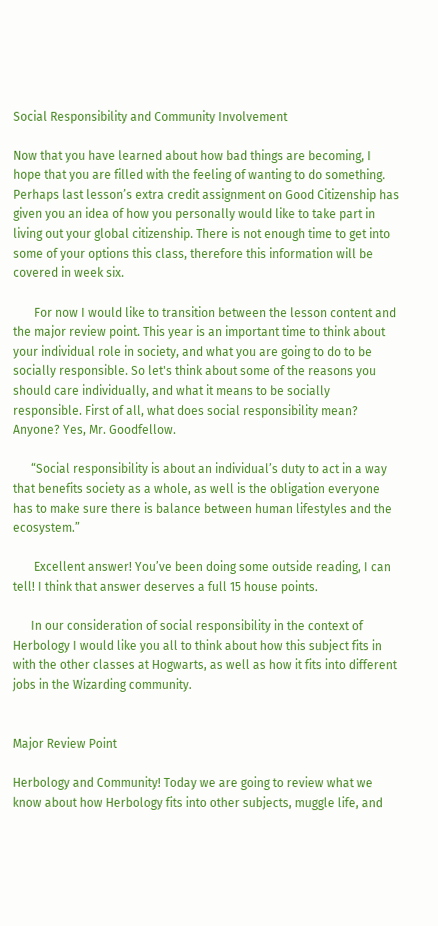Social Responsibility and Community Involvement

Now that you have learned about how bad things are becoming, I hope that you are filled with the feeling of wanting to do something. Perhaps last lesson’s extra credit assignment on Good Citizenship has given you an idea of how you personally would like to take part in living out your global citizenship. There is not enough time to get into some of your options this class, therefore this information will be covered in week six.

       For now I would like to transition between the lesson content and the major review point. This year is an important time to think about your individual role in society, and what you are going to do to be socially responsible. So let's think about some of the reasons you should care individually, and what it means to be socially responsible. First of all, what does social responsibility mean? Anyone? Yes, Mr. Goodfellow.

      “Social responsibility is about an individual’s duty to act in a way that benefits society as a whole, as well is the obligation everyone has to make sure there is balance between human lifestyles and the ecosystem.”

       Excellent answer! You’ve been doing some outside reading, I can tell! I think that answer deserves a full 15 house points.

      In our consideration of social responsibility in the context of Herbology I would like you all to think about how this subject fits in with the other classes at Hogwarts, as well as how it fits into different jobs in the Wizarding community.


Major Review Point

Herbology and Community! Today we are going to review what we know about how Herbology fits into other subjects, muggle life, and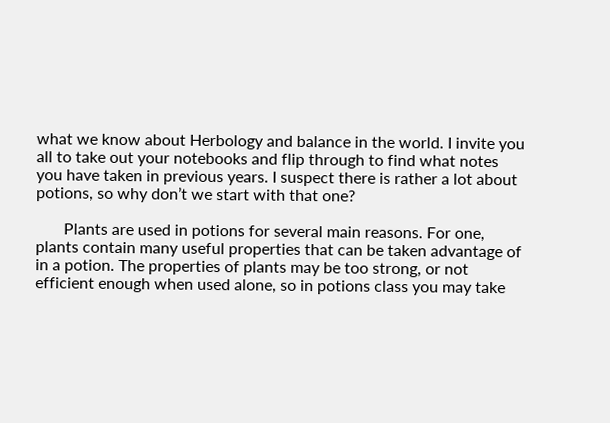what we know about Herbology and balance in the world. I invite you all to take out your notebooks and flip through to find what notes you have taken in previous years. I suspect there is rather a lot about potions, so why don’t we start with that one?

       Plants are used in potions for several main reasons. For one, plants contain many useful properties that can be taken advantage of in a potion. The properties of plants may be too strong, or not efficient enough when used alone, so in potions class you may take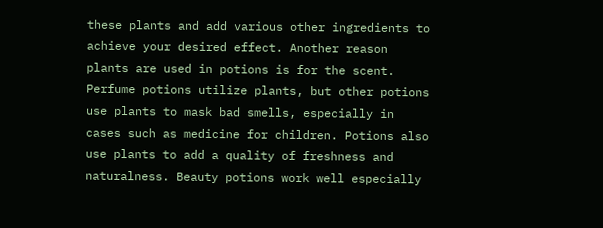these plants and add various other ingredients to achieve your desired effect. Another reason plants are used in potions is for the scent. Perfume potions utilize plants, but other potions use plants to mask bad smells, especially in cases such as medicine for children. Potions also use plants to add a quality of freshness and naturalness. Beauty potions work well especially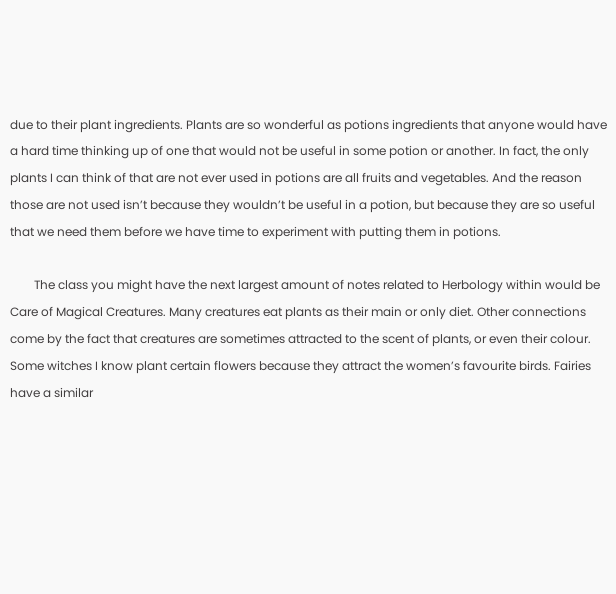due to their plant ingredients. Plants are so wonderful as potions ingredients that anyone would have a hard time thinking up of one that would not be useful in some potion or another. In fact, the only plants I can think of that are not ever used in potions are all fruits and vegetables. And the reason those are not used isn’t because they wouldn’t be useful in a potion, but because they are so useful that we need them before we have time to experiment with putting them in potions.

        The class you might have the next largest amount of notes related to Herbology within would be Care of Magical Creatures. Many creatures eat plants as their main or only diet. Other connections come by the fact that creatures are sometimes attracted to the scent of plants, or even their colour. Some witches I know plant certain flowers because they attract the women’s favourite birds. Fairies have a similar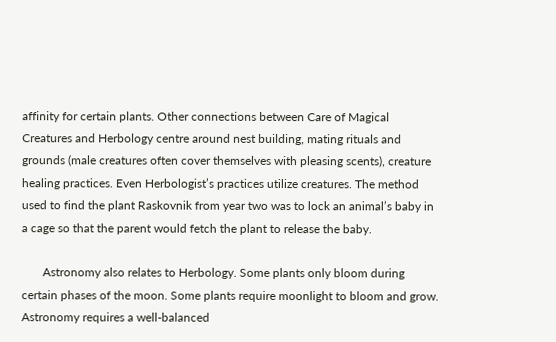affinity for certain plants. Other connections between Care of Magical Creatures and Herbology centre around nest building, mating rituals and grounds (male creatures often cover themselves with pleasing scents), creature healing practices. Even Herbologist’s practices utilize creatures. The method used to find the plant Raskovnik from year two was to lock an animal’s baby in a cage so that the parent would fetch the plant to release the baby.

       Astronomy also relates to Herbology. Some plants only bloom during certain phases of the moon. Some plants require moonlight to bloom and grow. Astronomy requires a well-balanced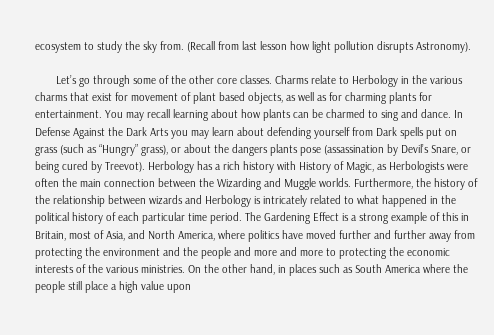ecosystem to study the sky from. (Recall from last lesson how light pollution disrupts Astronomy).

       Let’s go through some of the other core classes. Charms relate to Herbology in the various charms that exist for movement of plant based objects, as well as for charming plants for entertainment. You may recall learning about how plants can be charmed to sing and dance. In Defense Against the Dark Arts you may learn about defending yourself from Dark spells put on grass (such as “Hungry” grass), or about the dangers plants pose (assassination by Devil’s Snare, or being cured by Treevot). Herbology has a rich history with History of Magic, as Herbologists were often the main connection between the Wizarding and Muggle worlds. Furthermore, the history of the relationship between wizards and Herbology is intricately related to what happened in the political history of each particular time period. The Gardening Effect is a strong example of this in Britain, most of Asia, and North America, where politics have moved further and further away from protecting the environment and the people and more and more to protecting the economic interests of the various ministries. On the other hand, in places such as South America where the people still place a high value upon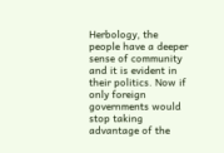Herbology, the people have a deeper sense of community and it is evident in their politics. Now if only foreign governments would stop taking advantage of the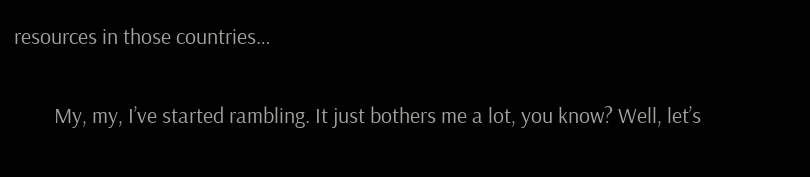resources in those countries…

        My, my, I’ve started rambling. It just bothers me a lot, you know? Well, let’s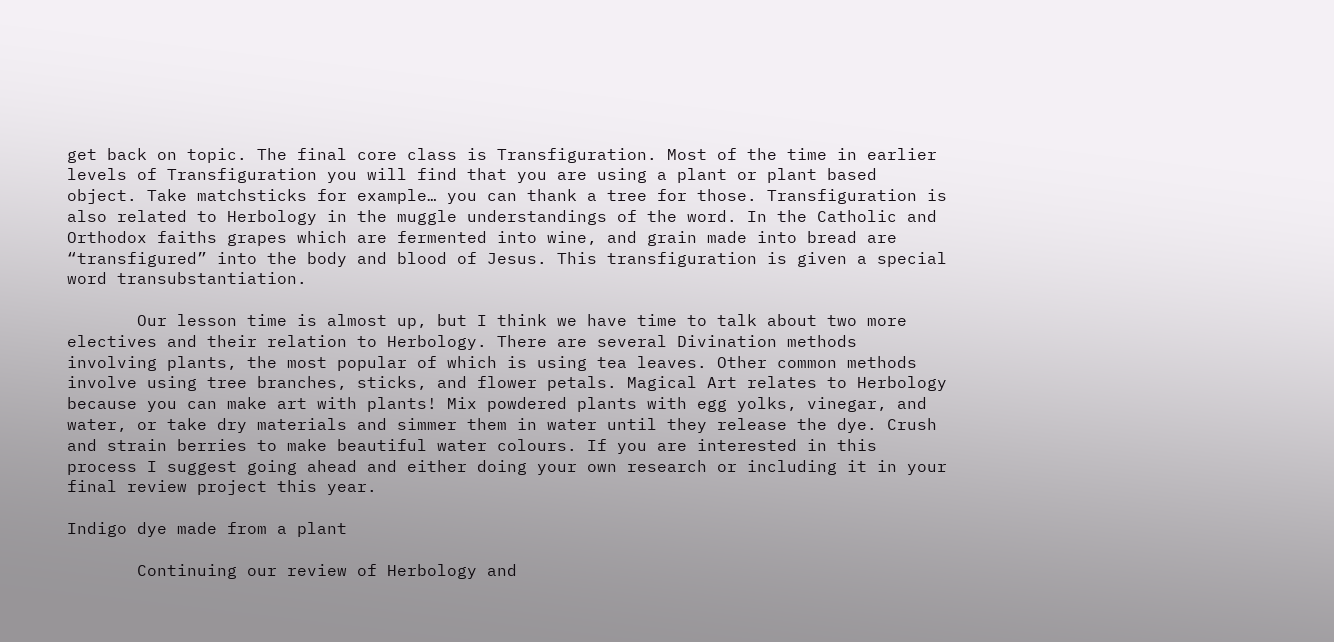get back on topic. The final core class is Transfiguration. Most of the time in earlier levels of Transfiguration you will find that you are using a plant or plant based object. Take matchsticks for example… you can thank a tree for those. Transfiguration is also related to Herbology in the muggle understandings of the word. In the Catholic and Orthodox faiths grapes which are fermented into wine, and grain made into bread are “transfigured” into the body and blood of Jesus. This transfiguration is given a special word transubstantiation.

       Our lesson time is almost up, but I think we have time to talk about two more electives and their relation to Herbology. There are several Divination methods involving plants, the most popular of which is using tea leaves. Other common methods involve using tree branches, sticks, and flower petals. Magical Art relates to Herbology because you can make art with plants! Mix powdered plants with egg yolks, vinegar, and water, or take dry materials and simmer them in water until they release the dye. Crush and strain berries to make beautiful water colours. If you are interested in this process I suggest going ahead and either doing your own research or including it in your final review project this year.

Indigo dye made from a plant

       Continuing our review of Herbology and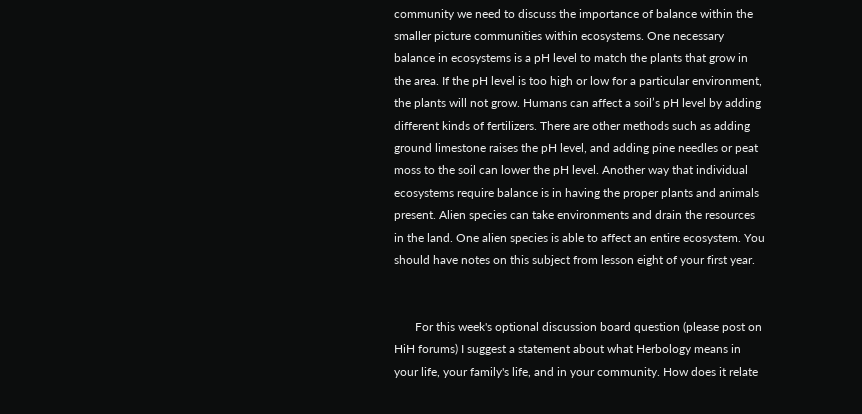community we need to discuss the importance of balance within the smaller picture communities within ecosystems. One necessary balance in ecosystems is a pH level to match the plants that grow in the area. If the pH level is too high or low for a particular environment, the plants will not grow. Humans can affect a soil’s pH level by adding different kinds of fertilizers. There are other methods such as adding ground limestone raises the pH level, and adding pine needles or peat moss to the soil can lower the pH level. Another way that individual ecosystems require balance is in having the proper plants and animals present. Alien species can take environments and drain the resources in the land. One alien species is able to affect an entire ecosystem. You should have notes on this subject from lesson eight of your first year.


       For this week's optional discussion board question (please post on HiH forums) I suggest a statement about what Herbology means in your life, your family's life, and in your community. How does it relate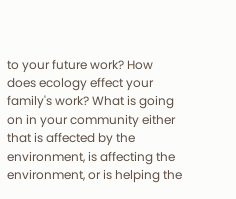to your future work? How does ecology effect your family's work? What is going on in your community either that is affected by the environment, is affecting the environment, or is helping the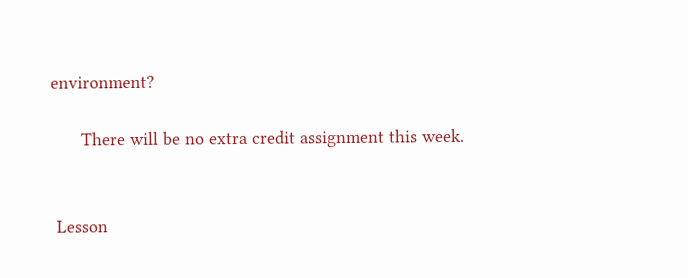environment?

      There will be no extra credit assignment this week.


 Lesson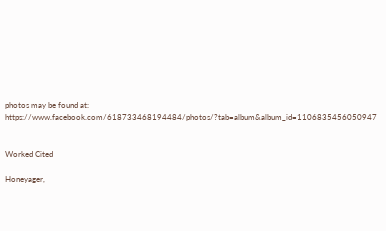photos may be found at: https://www.facebook.com/618733468194484/photos/?tab=album&album_id=1106835456050947


Worked Cited

Honeyager,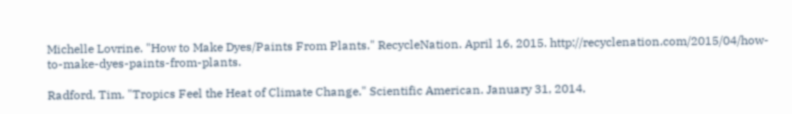Michelle Lovrine. "How to Make Dyes/Paints From Plants." RecycleNation. April 16, 2015. http://recyclenation.com/2015/04/how-to-make-dyes-paints-from-plants.

Radford, Tim. "Tropics Feel the Heat of Climate Change." Scientific American. January 31, 2014.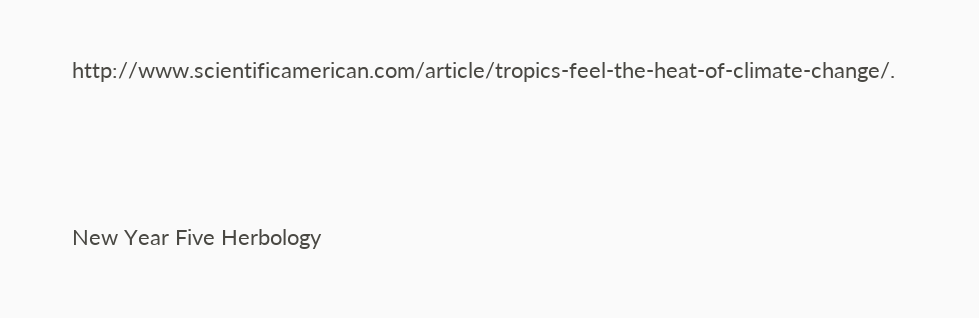http://www.scientificamerican.com/article/tropics-feel-the-heat-of-climate-change/.



New Year Five Herbology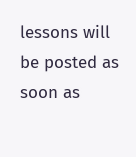lessons will be posted as soon as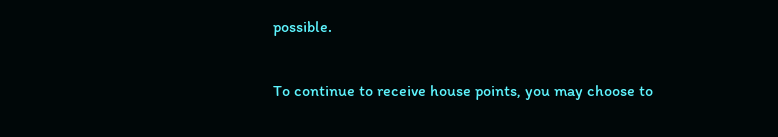possible.

To continue to receive house points, you may choose to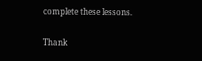complete these lessons.

Thank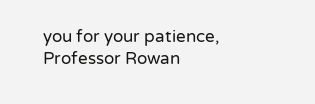you for your patience,
Professor Rowan